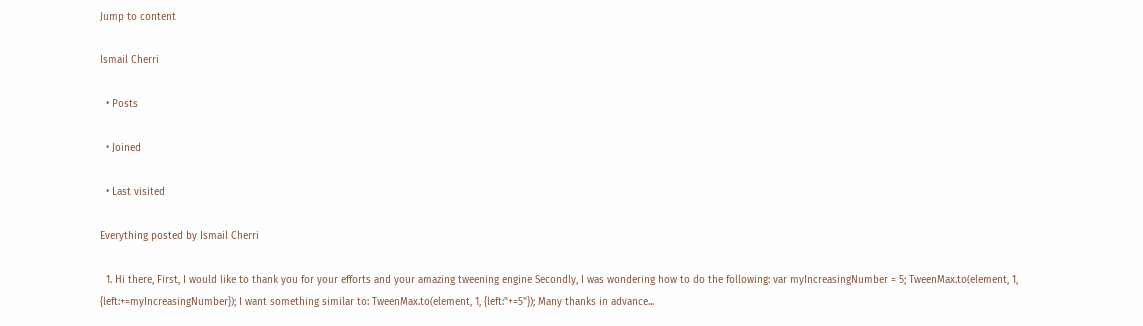Jump to content

Ismail Cherri

  • Posts

  • Joined

  • Last visited

Everything posted by Ismail Cherri

  1. Hi there, First, I would like to thank you for your efforts and your amazing tweening engine Secondly, I was wondering how to do the following: var myIncreasingNumber = 5; TweenMax.to(element, 1, {left:+=myIncreasingNumber}); I want something similar to: TweenMax.to(element, 1, {left:"+=5"}); Many thanks in advance...